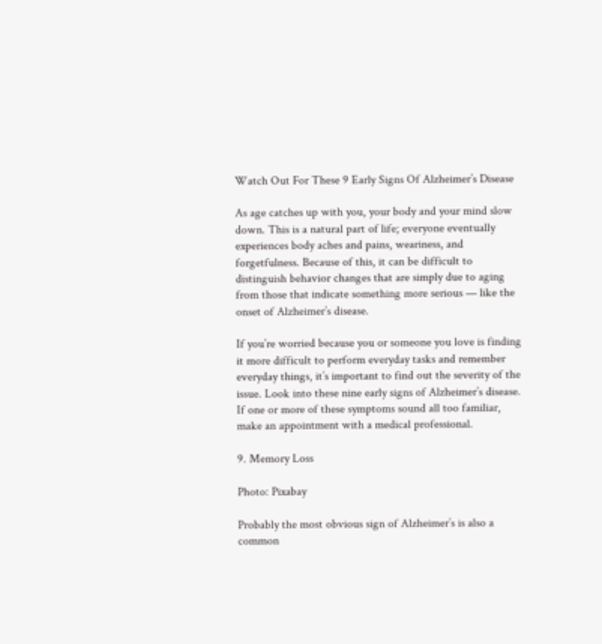Watch Out For These 9 Early Signs Of Alzheimer’s Disease

As age catches up with you, your body and your mind slow down. This is a natural part of life; everyone eventually experiences body aches and pains, weariness, and forgetfulness. Because of this, it can be difficult to distinguish behavior changes that are simply due to aging from those that indicate something more serious — like the onset of Alzheimer’s disease.

If you’re worried because you or someone you love is finding it more difficult to perform everyday tasks and remember everyday things, it’s important to find out the severity of the issue. Look into these nine early signs of Alzheimer’s disease. If one or more of these symptoms sound all too familiar, make an appointment with a medical professional.

9. Memory Loss

Photo: Pixabay

Probably the most obvious sign of Alzheimer’s is also a common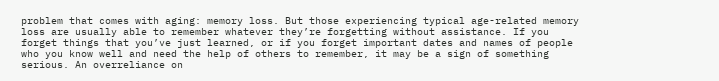problem that comes with aging: memory loss. But those experiencing typical age-related memory loss are usually able to remember whatever they’re forgetting without assistance. If you forget things that you’ve just learned, or if you forget important dates and names of people who you know well and need the help of others to remember, it may be a sign of something serious. An overreliance on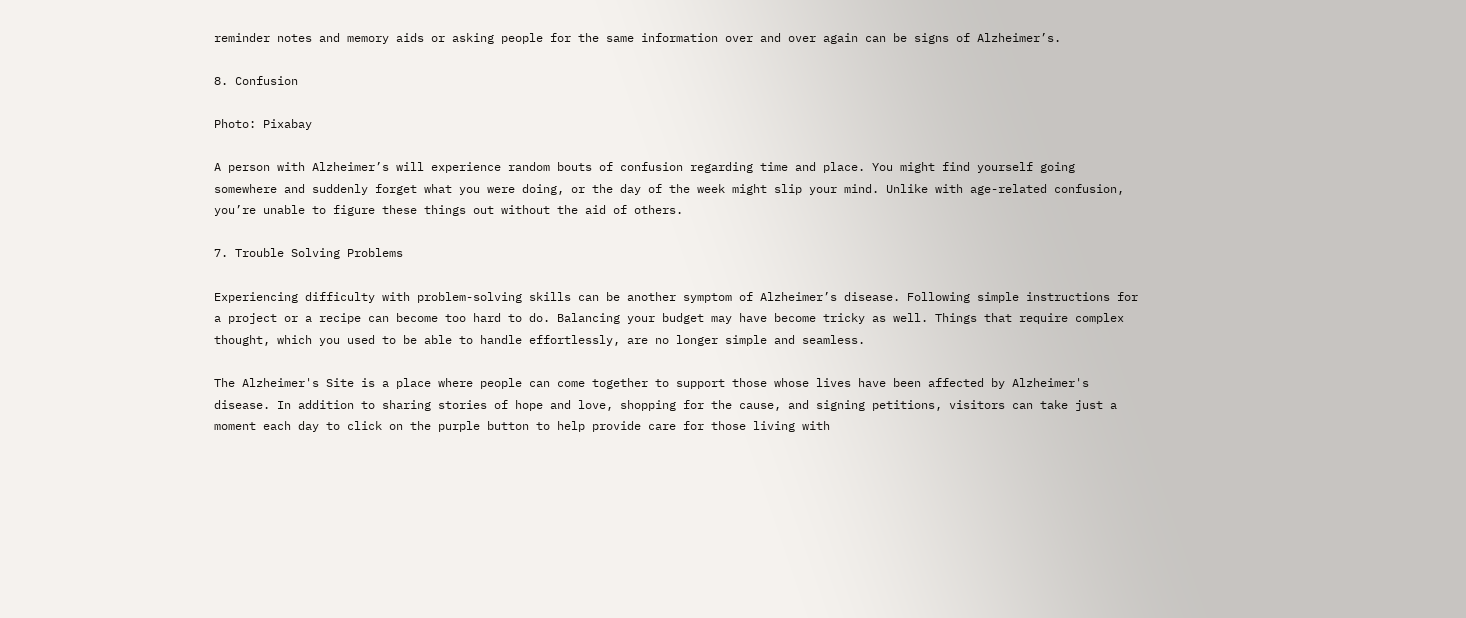reminder notes and memory aids or asking people for the same information over and over again can be signs of Alzheimer’s.

8. Confusion

Photo: Pixabay

A person with Alzheimer’s will experience random bouts of confusion regarding time and place. You might find yourself going somewhere and suddenly forget what you were doing, or the day of the week might slip your mind. Unlike with age-related confusion, you’re unable to figure these things out without the aid of others.

7. Trouble Solving Problems

Experiencing difficulty with problem-solving skills can be another symptom of Alzheimer’s disease. Following simple instructions for a project or a recipe can become too hard to do. Balancing your budget may have become tricky as well. Things that require complex thought, which you used to be able to handle effortlessly, are no longer simple and seamless.

The Alzheimer's Site is a place where people can come together to support those whose lives have been affected by Alzheimer's disease. In addition to sharing stories of hope and love, shopping for the cause, and signing petitions, visitors can take just a moment each day to click on the purple button to help provide care for those living with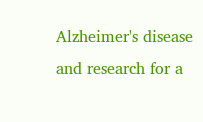Alzheimer's disease and research for a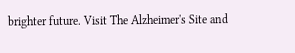brighter future. Visit The Alzheimer's Site and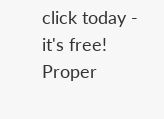click today - it's free!
Proper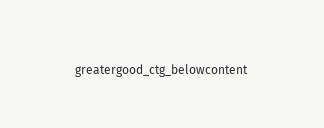greatergood_ctg_belowcontent